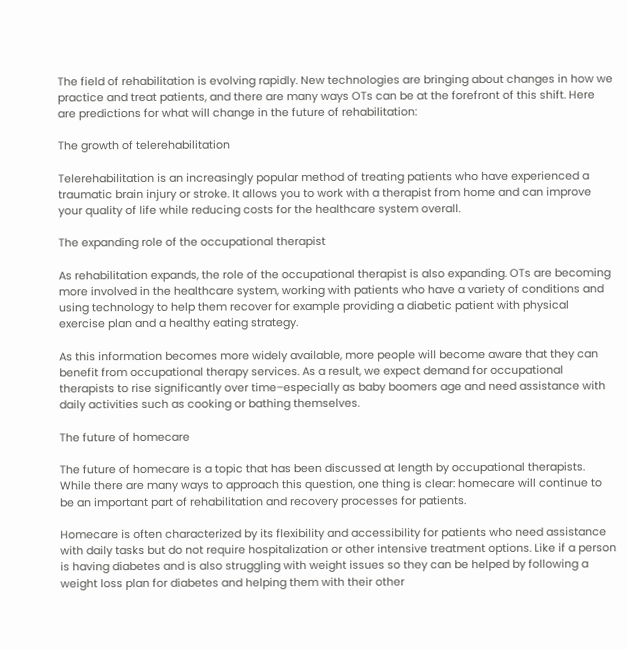The field of rehabilitation is evolving rapidly. New technologies are bringing about changes in how we practice and treat patients, and there are many ways OTs can be at the forefront of this shift. Here are predictions for what will change in the future of rehabilitation:

The growth of telerehabilitation

Telerehabilitation is an increasingly popular method of treating patients who have experienced a traumatic brain injury or stroke. It allows you to work with a therapist from home and can improve your quality of life while reducing costs for the healthcare system overall.

The expanding role of the occupational therapist

As rehabilitation expands, the role of the occupational therapist is also expanding. OTs are becoming more involved in the healthcare system, working with patients who have a variety of conditions and using technology to help them recover for example providing a diabetic patient with physical exercise plan and a healthy eating strategy.

As this information becomes more widely available, more people will become aware that they can benefit from occupational therapy services. As a result, we expect demand for occupational therapists to rise significantly over time–especially as baby boomers age and need assistance with daily activities such as cooking or bathing themselves.

The future of homecare

The future of homecare is a topic that has been discussed at length by occupational therapists. While there are many ways to approach this question, one thing is clear: homecare will continue to be an important part of rehabilitation and recovery processes for patients.

Homecare is often characterized by its flexibility and accessibility for patients who need assistance with daily tasks but do not require hospitalization or other intensive treatment options. Like if a person is having diabetes and is also struggling with weight issues so they can be helped by following a weight loss plan for diabetes and helping them with their other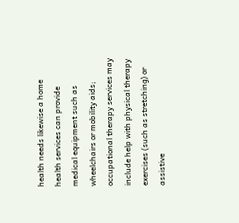health needs likewise a home health services can provide medical equipment such as wheelchairs or mobility aids; occupational therapy services may include help with physical therapy exercises (such as stretching) or assistive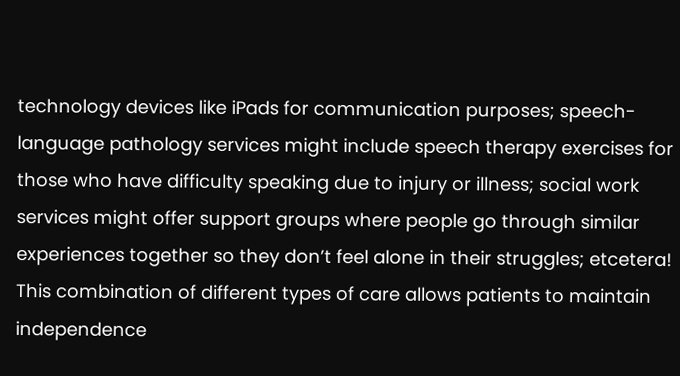technology devices like iPads for communication purposes; speech-language pathology services might include speech therapy exercises for those who have difficulty speaking due to injury or illness; social work services might offer support groups where people go through similar experiences together so they don’t feel alone in their struggles; etcetera! This combination of different types of care allows patients to maintain independence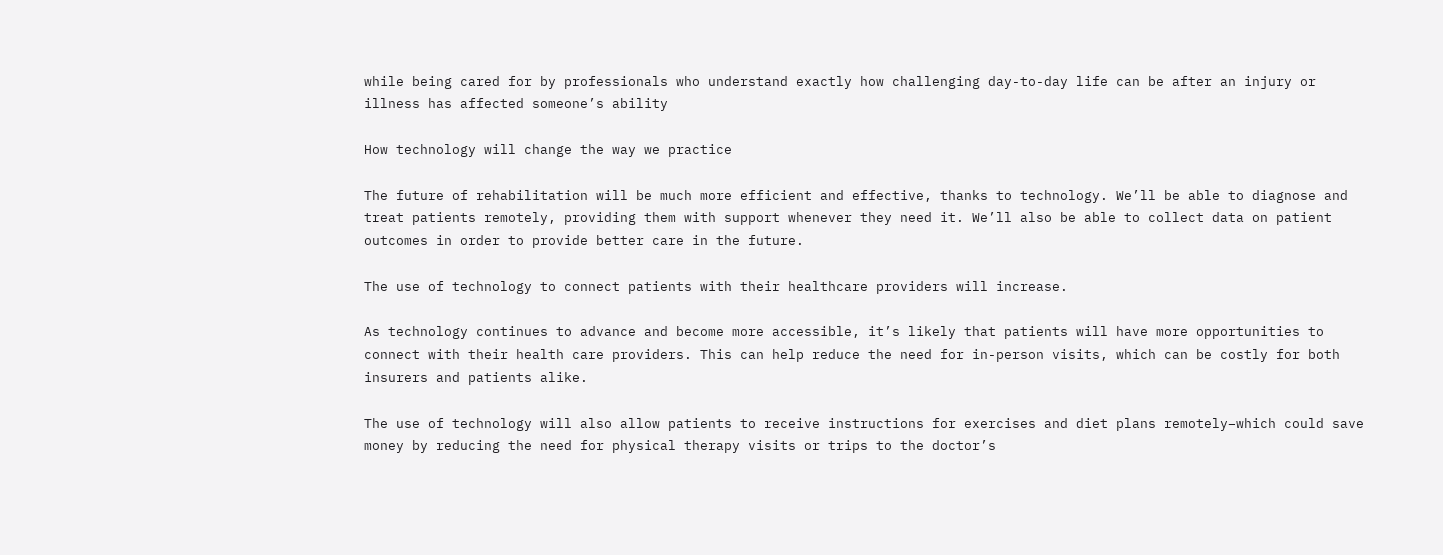while being cared for by professionals who understand exactly how challenging day-to-day life can be after an injury or illness has affected someone’s ability

How technology will change the way we practice

The future of rehabilitation will be much more efficient and effective, thanks to technology. We’ll be able to diagnose and treat patients remotely, providing them with support whenever they need it. We’ll also be able to collect data on patient outcomes in order to provide better care in the future.

The use of technology to connect patients with their healthcare providers will increase.

As technology continues to advance and become more accessible, it’s likely that patients will have more opportunities to connect with their health care providers. This can help reduce the need for in-person visits, which can be costly for both insurers and patients alike.

The use of technology will also allow patients to receive instructions for exercises and diet plans remotely–which could save money by reducing the need for physical therapy visits or trips to the doctor’s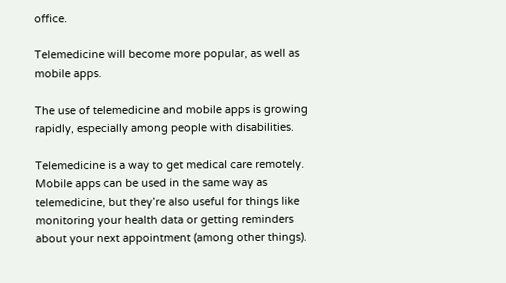office.

Telemedicine will become more popular, as well as mobile apps.

The use of telemedicine and mobile apps is growing rapidly, especially among people with disabilities.

Telemedicine is a way to get medical care remotely. Mobile apps can be used in the same way as telemedicine, but they’re also useful for things like monitoring your health data or getting reminders about your next appointment (among other things).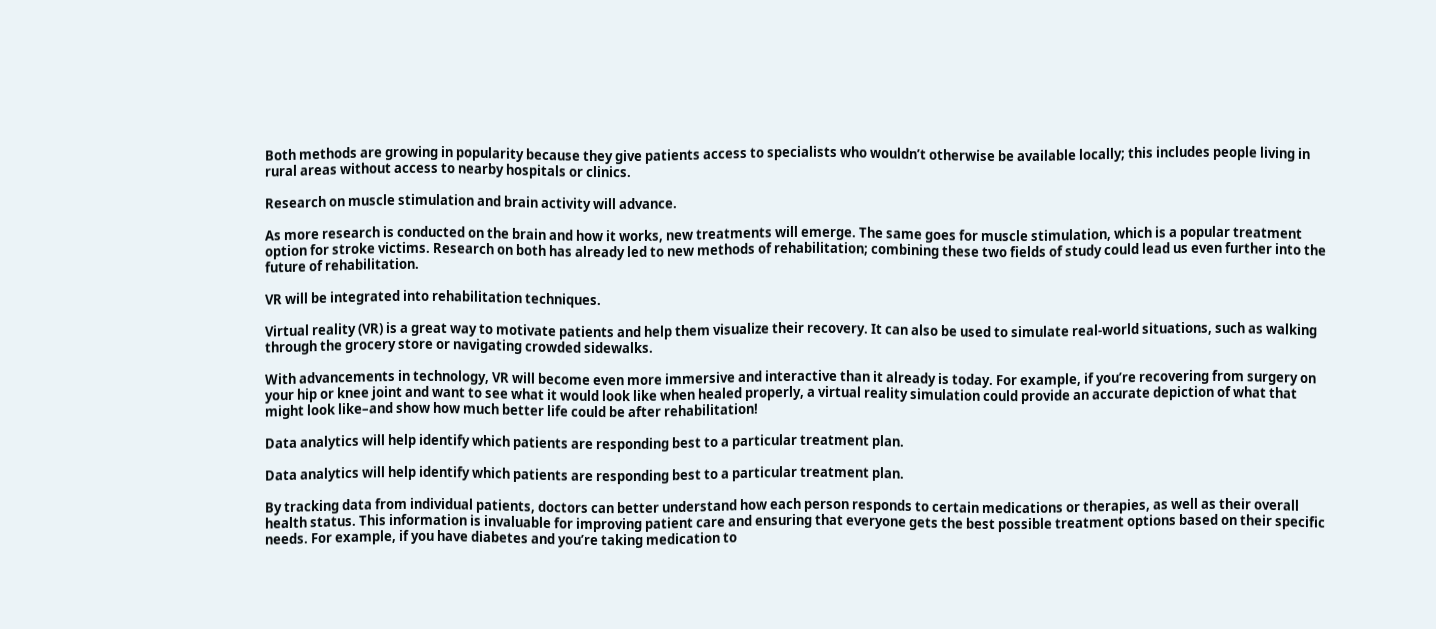Both methods are growing in popularity because they give patients access to specialists who wouldn’t otherwise be available locally; this includes people living in rural areas without access to nearby hospitals or clinics.

Research on muscle stimulation and brain activity will advance.

As more research is conducted on the brain and how it works, new treatments will emerge. The same goes for muscle stimulation, which is a popular treatment option for stroke victims. Research on both has already led to new methods of rehabilitation; combining these two fields of study could lead us even further into the future of rehabilitation.

VR will be integrated into rehabilitation techniques.

Virtual reality (VR) is a great way to motivate patients and help them visualize their recovery. It can also be used to simulate real-world situations, such as walking through the grocery store or navigating crowded sidewalks.

With advancements in technology, VR will become even more immersive and interactive than it already is today. For example, if you’re recovering from surgery on your hip or knee joint and want to see what it would look like when healed properly, a virtual reality simulation could provide an accurate depiction of what that might look like–and show how much better life could be after rehabilitation!

Data analytics will help identify which patients are responding best to a particular treatment plan.

Data analytics will help identify which patients are responding best to a particular treatment plan.

By tracking data from individual patients, doctors can better understand how each person responds to certain medications or therapies, as well as their overall health status. This information is invaluable for improving patient care and ensuring that everyone gets the best possible treatment options based on their specific needs. For example, if you have diabetes and you’re taking medication to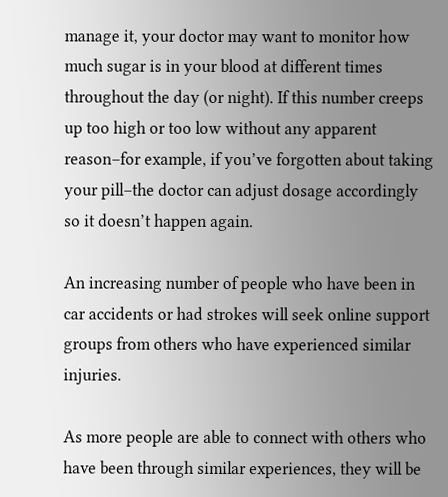manage it, your doctor may want to monitor how much sugar is in your blood at different times throughout the day (or night). If this number creeps up too high or too low without any apparent reason–for example, if you’ve forgotten about taking your pill–the doctor can adjust dosage accordingly so it doesn’t happen again.

An increasing number of people who have been in car accidents or had strokes will seek online support groups from others who have experienced similar injuries.

As more people are able to connect with others who have been through similar experiences, they will be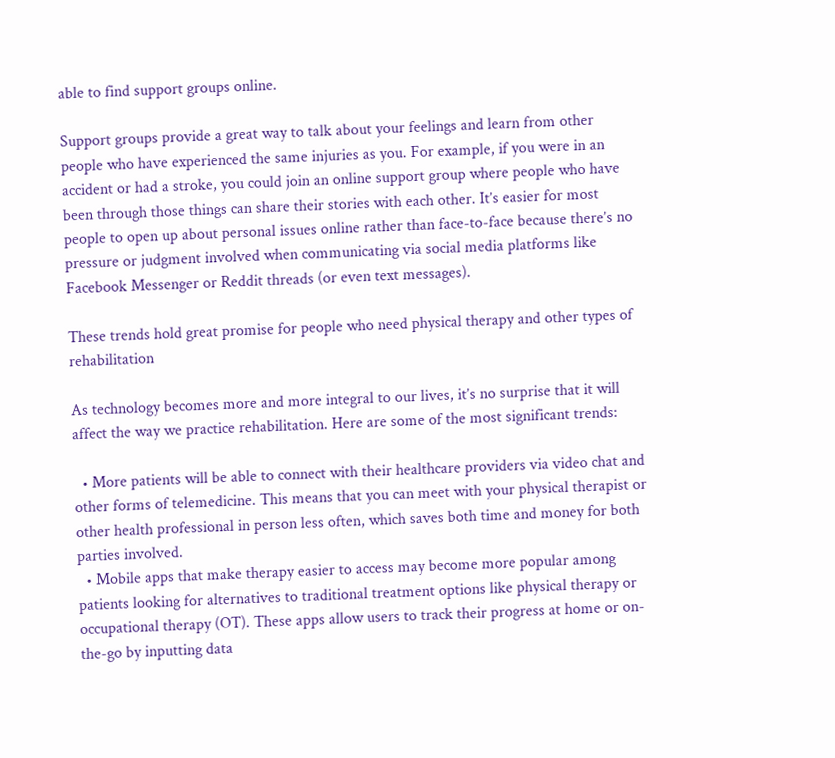able to find support groups online.

Support groups provide a great way to talk about your feelings and learn from other people who have experienced the same injuries as you. For example, if you were in an accident or had a stroke, you could join an online support group where people who have been through those things can share their stories with each other. It’s easier for most people to open up about personal issues online rather than face-to-face because there’s no pressure or judgment involved when communicating via social media platforms like Facebook Messenger or Reddit threads (or even text messages).

These trends hold great promise for people who need physical therapy and other types of rehabilitation

As technology becomes more and more integral to our lives, it’s no surprise that it will affect the way we practice rehabilitation. Here are some of the most significant trends:

  • More patients will be able to connect with their healthcare providers via video chat and other forms of telemedicine. This means that you can meet with your physical therapist or other health professional in person less often, which saves both time and money for both parties involved.
  • Mobile apps that make therapy easier to access may become more popular among patients looking for alternatives to traditional treatment options like physical therapy or occupational therapy (OT). These apps allow users to track their progress at home or on-the-go by inputting data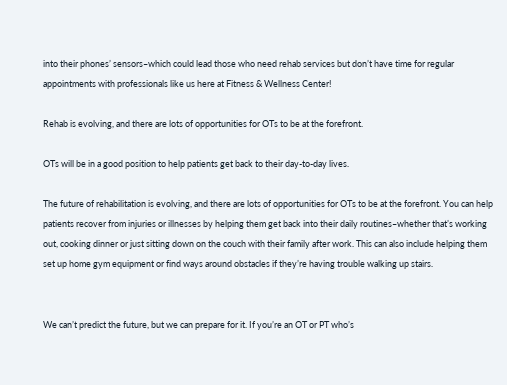into their phones’ sensors–which could lead those who need rehab services but don’t have time for regular appointments with professionals like us here at Fitness & Wellness Center!

Rehab is evolving, and there are lots of opportunities for OTs to be at the forefront.

OTs will be in a good position to help patients get back to their day-to-day lives.

The future of rehabilitation is evolving, and there are lots of opportunities for OTs to be at the forefront. You can help patients recover from injuries or illnesses by helping them get back into their daily routines–whether that’s working out, cooking dinner or just sitting down on the couch with their family after work. This can also include helping them set up home gym equipment or find ways around obstacles if they’re having trouble walking up stairs.


We can’t predict the future, but we can prepare for it. If you’re an OT or PT who’s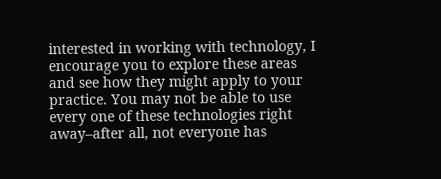interested in working with technology, I encourage you to explore these areas and see how they might apply to your practice. You may not be able to use every one of these technologies right away–after all, not everyone has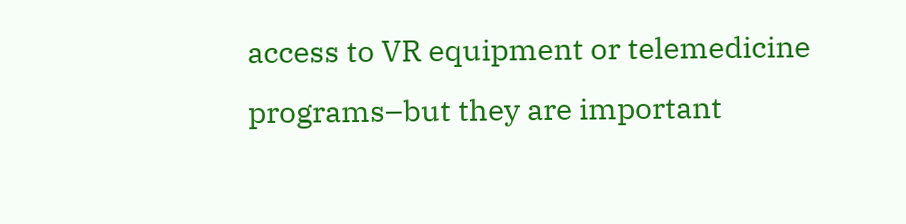access to VR equipment or telemedicine programs–but they are important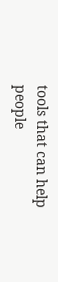tools that can help people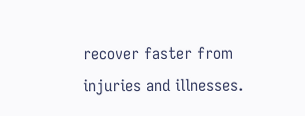recover faster from injuries and illnesses.